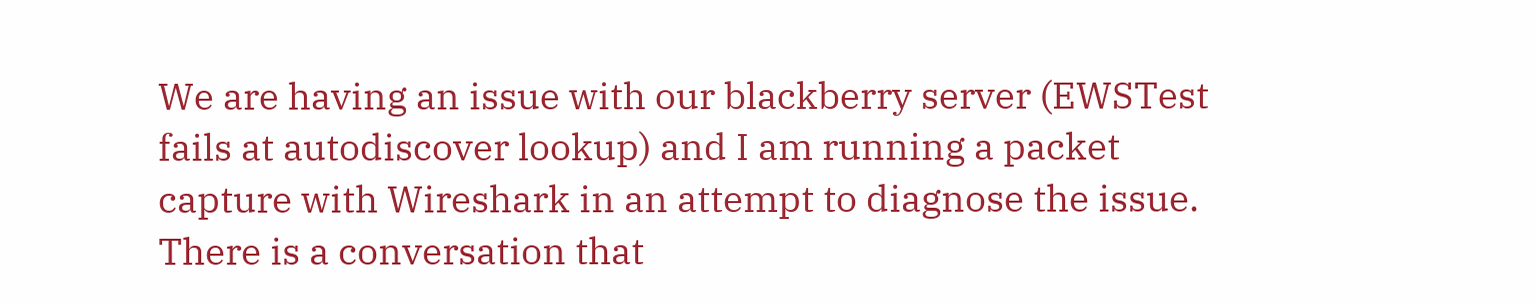We are having an issue with our blackberry server (EWSTest fails at autodiscover lookup) and I am running a packet capture with Wireshark in an attempt to diagnose the issue. There is a conversation that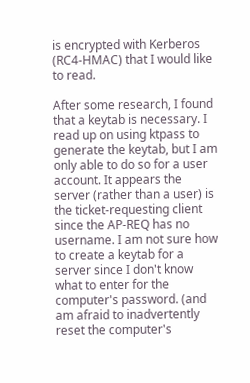is encrypted with Kerberos (RC4-HMAC) that I would like to read.

After some research, I found that a keytab is necessary. I read up on using ktpass to generate the keytab, but I am only able to do so for a user account. It appears the server (rather than a user) is the ticket-requesting client since the AP-REQ has no username. I am not sure how to create a keytab for a server since I don't know what to enter for the computer's password. (and am afraid to inadvertently reset the computer's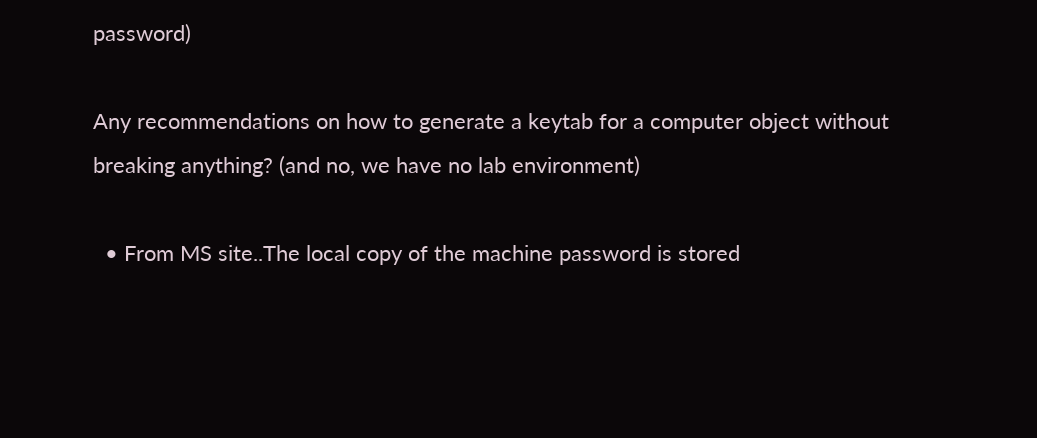password)

Any recommendations on how to generate a keytab for a computer object without breaking anything? (and no, we have no lab environment)

  • From MS site..The local copy of the machine password is stored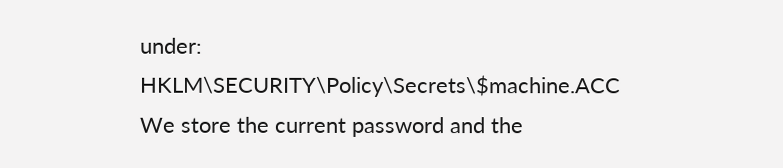under: HKLM\SECURITY\Policy\Secrets\$machine.ACC We store the current password and the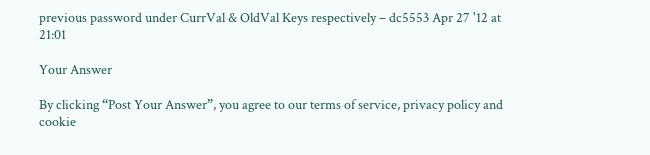previous password under CurrVal & OldVal Keys respectively – dc5553 Apr 27 '12 at 21:01

Your Answer

By clicking “Post Your Answer”, you agree to our terms of service, privacy policy and cookie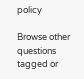policy

Browse other questions tagged or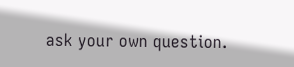ask your own question.